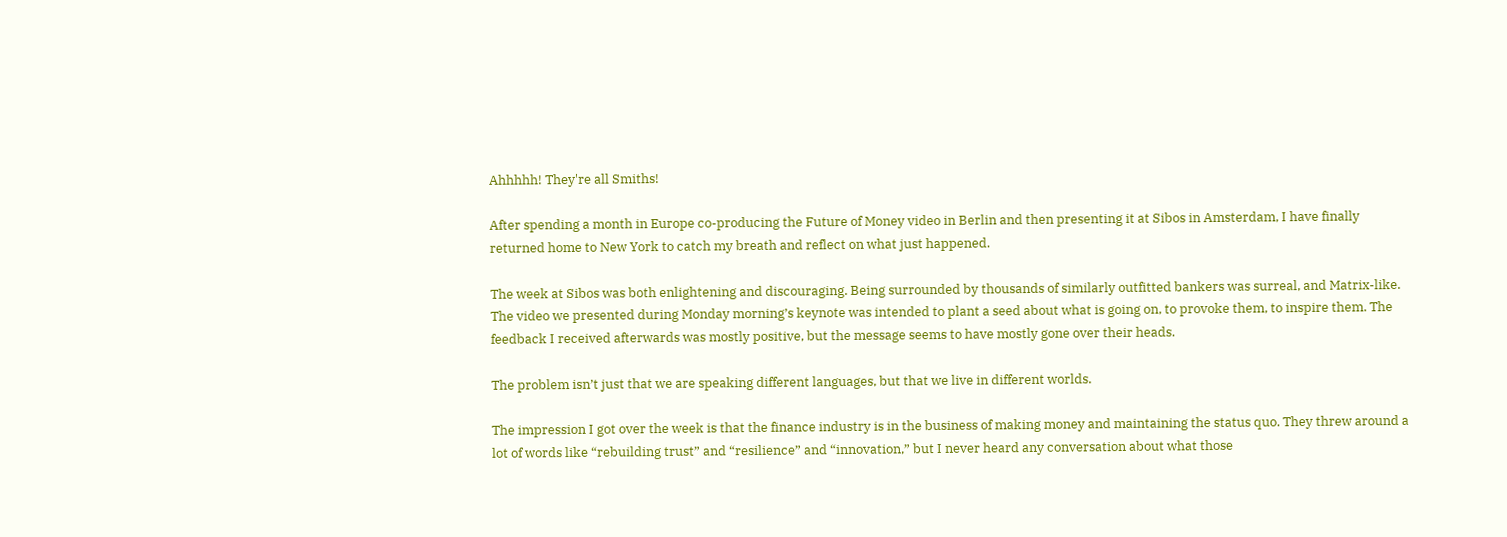Ahhhhh! They're all Smiths!

After spending a month in Europe co-producing the Future of Money video in Berlin and then presenting it at Sibos in Amsterdam, I have finally returned home to New York to catch my breath and reflect on what just happened.

The week at Sibos was both enlightening and discouraging. Being surrounded by thousands of similarly outfitted bankers was surreal, and Matrix-like. The video we presented during Monday morning’s keynote was intended to plant a seed about what is going on, to provoke them, to inspire them. The feedback I received afterwards was mostly positive, but the message seems to have mostly gone over their heads.

The problem isn’t just that we are speaking different languages, but that we live in different worlds.

The impression I got over the week is that the finance industry is in the business of making money and maintaining the status quo. They threw around a lot of words like “rebuilding trust” and “resilience” and “innovation,” but I never heard any conversation about what those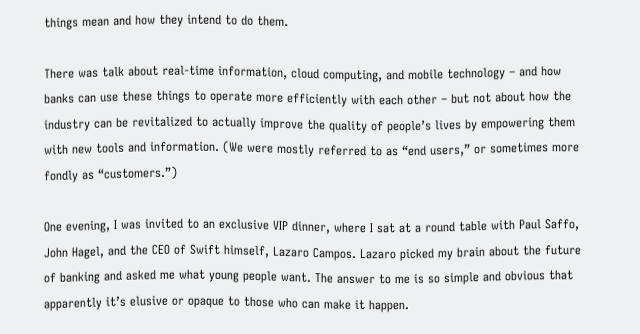things mean and how they intend to do them.

There was talk about real-time information, cloud computing, and mobile technology – and how banks can use these things to operate more efficiently with each other – but not about how the industry can be revitalized to actually improve the quality of people’s lives by empowering them with new tools and information. (We were mostly referred to as “end users,” or sometimes more fondly as “customers.”)

One evening, I was invited to an exclusive VIP dinner, where I sat at a round table with Paul Saffo, John Hagel, and the CEO of Swift himself, Lazaro Campos. Lazaro picked my brain about the future of banking and asked me what young people want. The answer to me is so simple and obvious that apparently it’s elusive or opaque to those who can make it happen.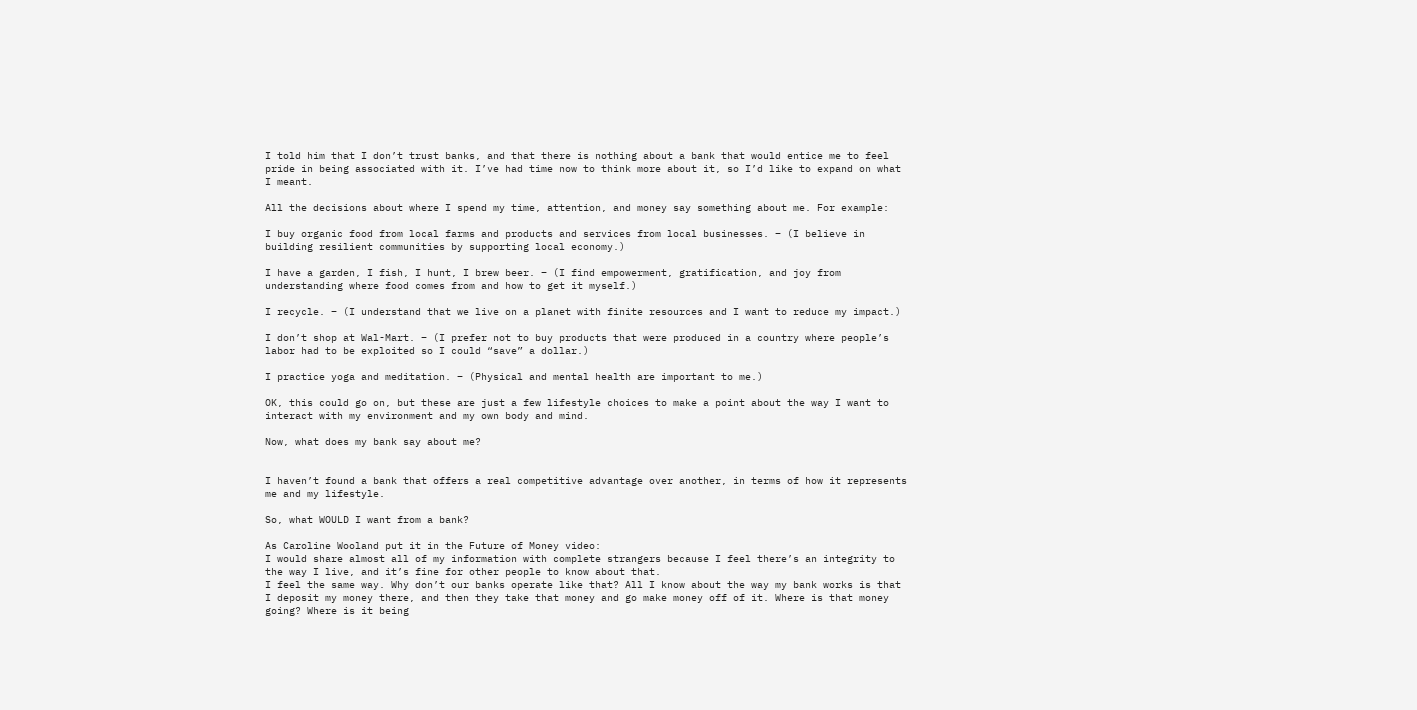I told him that I don’t trust banks, and that there is nothing about a bank that would entice me to feel pride in being associated with it. I’ve had time now to think more about it, so I’d like to expand on what I meant.

All the decisions about where I spend my time, attention, and money say something about me. For example:

I buy organic food from local farms and products and services from local businesses. – (I believe in building resilient communities by supporting local economy.)

I have a garden, I fish, I hunt, I brew beer. – (I find empowerment, gratification, and joy from understanding where food comes from and how to get it myself.)

I recycle. – (I understand that we live on a planet with finite resources and I want to reduce my impact.)

I don’t shop at Wal-Mart. – (I prefer not to buy products that were produced in a country where people’s labor had to be exploited so I could “save” a dollar.)

I practice yoga and meditation. – (Physical and mental health are important to me.)

OK, this could go on, but these are just a few lifestyle choices to make a point about the way I want to interact with my environment and my own body and mind.

Now, what does my bank say about me?


I haven’t found a bank that offers a real competitive advantage over another, in terms of how it represents me and my lifestyle.

So, what WOULD I want from a bank?

As Caroline Wooland put it in the Future of Money video:
I would share almost all of my information with complete strangers because I feel there’s an integrity to the way I live, and it’s fine for other people to know about that.
I feel the same way. Why don’t our banks operate like that? All I know about the way my bank works is that I deposit my money there, and then they take that money and go make money off of it. Where is that money going? Where is it being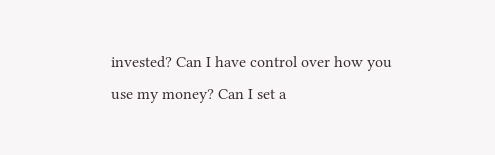invested? Can I have control over how you use my money? Can I set a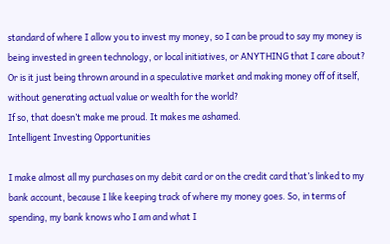standard of where I allow you to invest my money, so I can be proud to say my money is being invested in green technology, or local initiatives, or ANYTHING that I care about? Or is it just being thrown around in a speculative market and making money off of itself, without generating actual value or wealth for the world?
If so, that doesn’t make me proud. It makes me ashamed.
Intelligent Investing Opportunities

I make almost all my purchases on my debit card or on the credit card that’s linked to my bank account, because I like keeping track of where my money goes. So, in terms of spending, my bank knows who I am and what I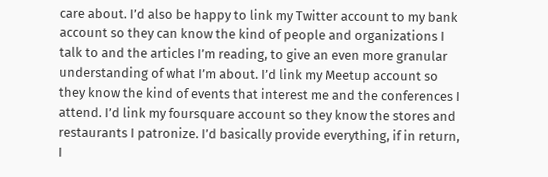care about. I’d also be happy to link my Twitter account to my bank account so they can know the kind of people and organizations I talk to and the articles I’m reading, to give an even more granular understanding of what I’m about. I’d link my Meetup account so they know the kind of events that interest me and the conferences I attend. I’d link my foursquare account so they know the stores and restaurants I patronize. I’d basically provide everything, if in return, I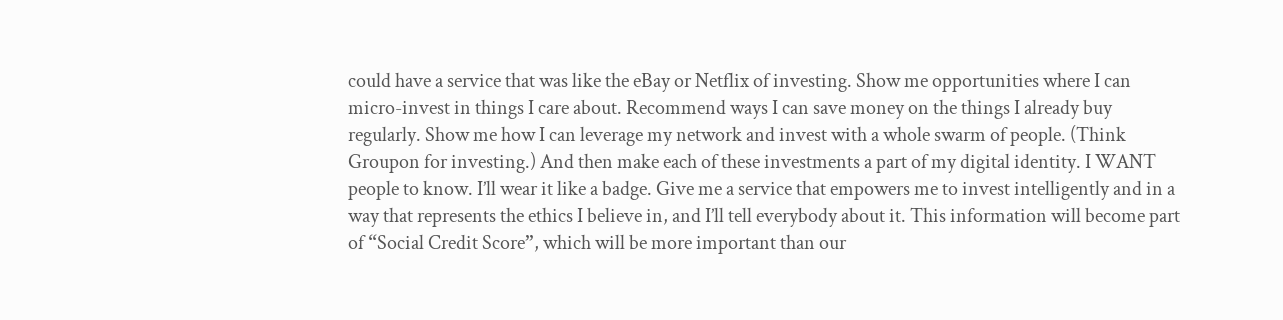could have a service that was like the eBay or Netflix of investing. Show me opportunities where I can micro-invest in things I care about. Recommend ways I can save money on the things I already buy regularly. Show me how I can leverage my network and invest with a whole swarm of people. (Think Groupon for investing.) And then make each of these investments a part of my digital identity. I WANT people to know. I’ll wear it like a badge. Give me a service that empowers me to invest intelligently and in a way that represents the ethics I believe in, and I’ll tell everybody about it. This information will become part of “Social Credit Score”, which will be more important than our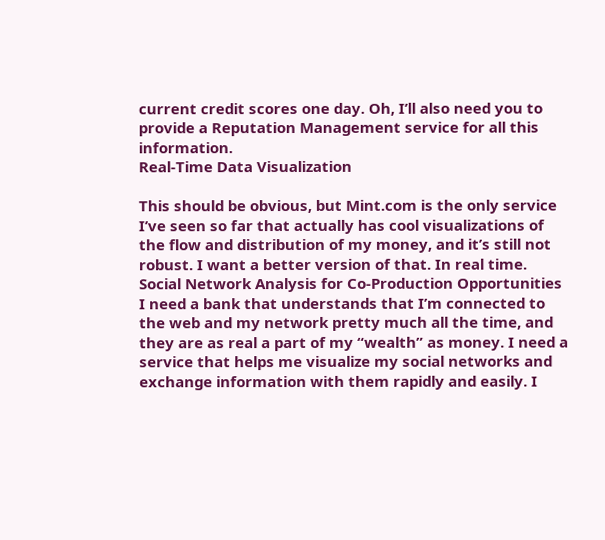current credit scores one day. Oh, I’ll also need you to provide a Reputation Management service for all this information.
Real-Time Data Visualization

This should be obvious, but Mint.com is the only service I’ve seen so far that actually has cool visualizations of the flow and distribution of my money, and it’s still not robust. I want a better version of that. In real time.
Social Network Analysis for Co-Production Opportunities
I need a bank that understands that I’m connected to the web and my network pretty much all the time, and they are as real a part of my “wealth” as money. I need a service that helps me visualize my social networks and exchange information with them rapidly and easily. I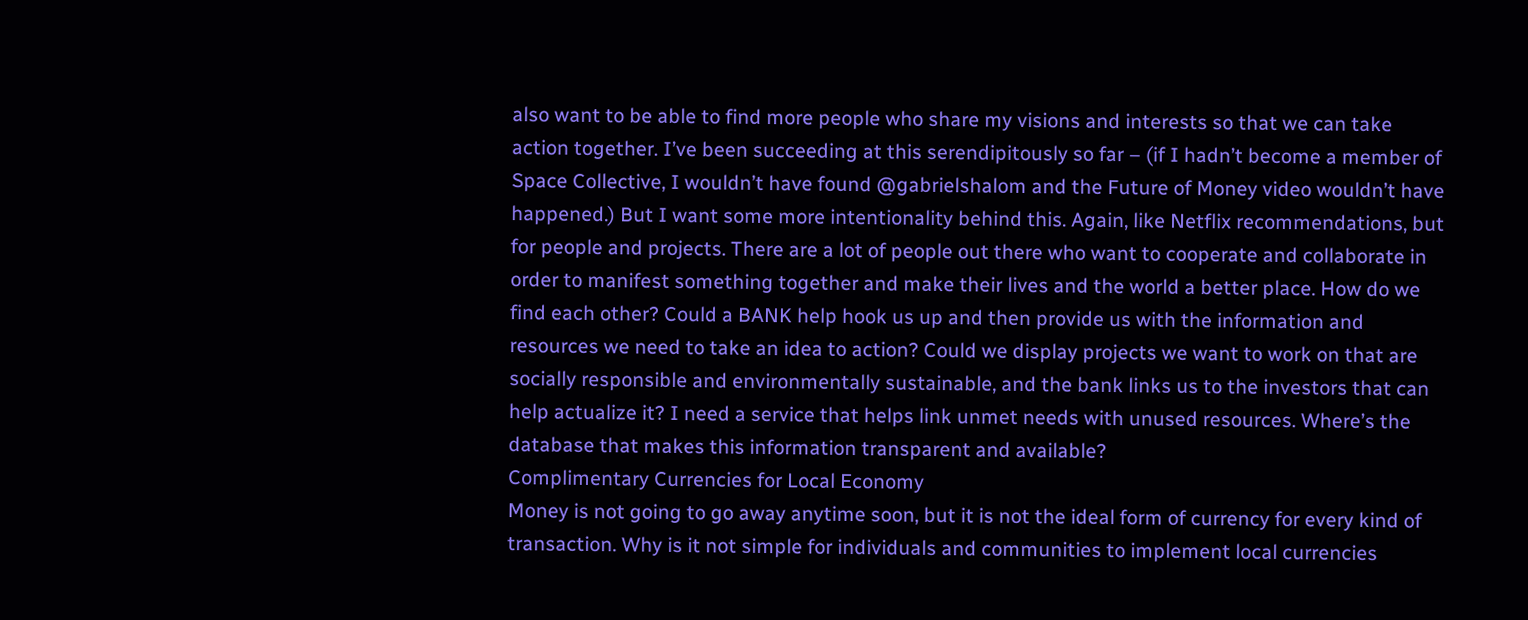also want to be able to find more people who share my visions and interests so that we can take action together. I’ve been succeeding at this serendipitously so far – (if I hadn’t become a member of Space Collective, I wouldn’t have found @gabrielshalom and the Future of Money video wouldn’t have happened.) But I want some more intentionality behind this. Again, like Netflix recommendations, but for people and projects. There are a lot of people out there who want to cooperate and collaborate in order to manifest something together and make their lives and the world a better place. How do we find each other? Could a BANK help hook us up and then provide us with the information and resources we need to take an idea to action? Could we display projects we want to work on that are socially responsible and environmentally sustainable, and the bank links us to the investors that can help actualize it? I need a service that helps link unmet needs with unused resources. Where’s the database that makes this information transparent and available?
Complimentary Currencies for Local Economy
Money is not going to go away anytime soon, but it is not the ideal form of currency for every kind of transaction. Why is it not simple for individuals and communities to implement local currencies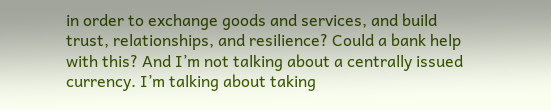in order to exchange goods and services, and build trust, relationships, and resilience? Could a bank help with this? And I’m not talking about a centrally issued currency. I’m talking about taking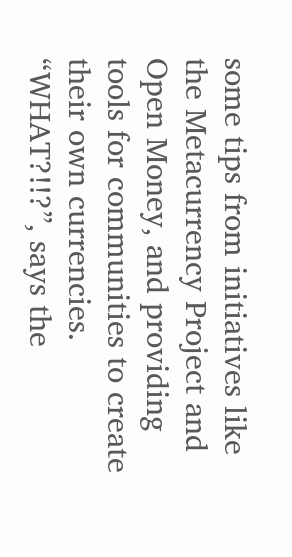some tips from initiatives like the Metacurrency Project and Open Money, and providing tools for communities to create their own currencies.
“WHAT?!!?”, says the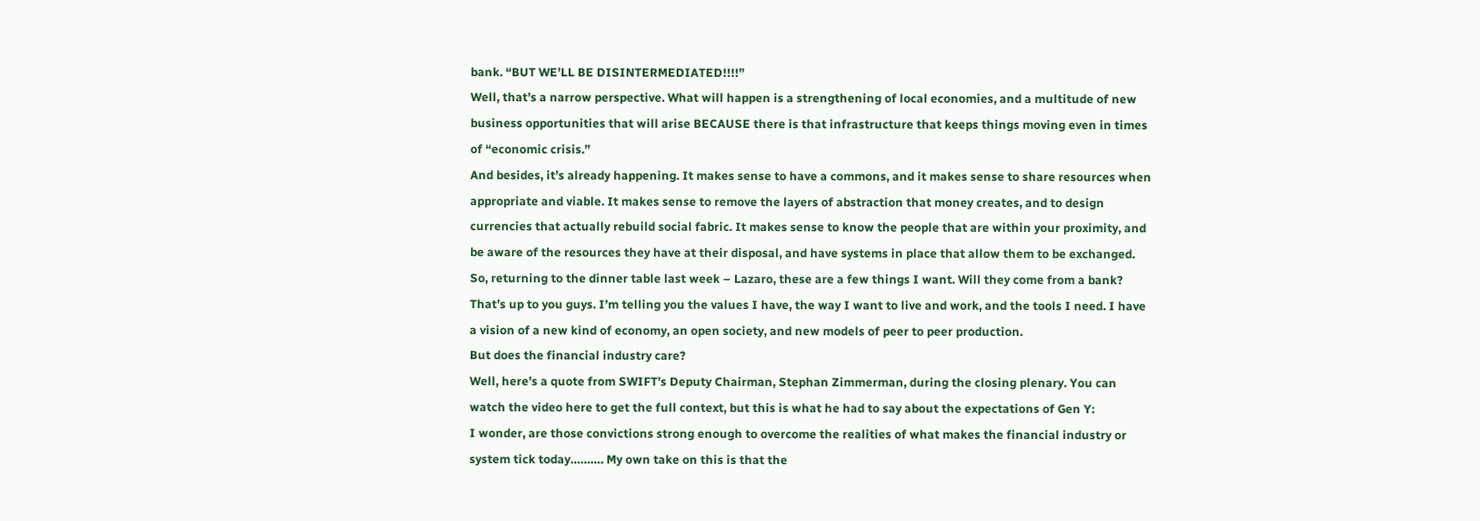bank. “BUT WE’LL BE DISINTERMEDIATED!!!!”
Well, that’s a narrow perspective. What will happen is a strengthening of local economies, and a multitude of new business opportunities that will arise BECAUSE there is that infrastructure that keeps things moving even in times of “economic crisis.”
And besides, it’s already happening. It makes sense to have a commons, and it makes sense to share resources when appropriate and viable. It makes sense to remove the layers of abstraction that money creates, and to design currencies that actually rebuild social fabric. It makes sense to know the people that are within your proximity, and be aware of the resources they have at their disposal, and have systems in place that allow them to be exchanged.
So, returning to the dinner table last week – Lazaro, these are a few things I want. Will they come from a bank? That’s up to you guys. I’m telling you the values I have, the way I want to live and work, and the tools I need. I have a vision of a new kind of economy, an open society, and new models of peer to peer production.
But does the financial industry care?
Well, here’s a quote from SWIFT’s Deputy Chairman, Stephan Zimmerman, during the closing plenary. You can watch the video here to get the full context, but this is what he had to say about the expectations of Gen Y:
I wonder, are those convictions strong enough to overcome the realities of what makes the financial industry or system tick today………. My own take on this is that the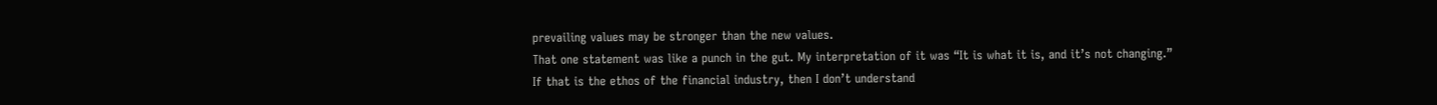prevailing values may be stronger than the new values.
That one statement was like a punch in the gut. My interpretation of it was “It is what it is, and it’s not changing.”
If that is the ethos of the financial industry, then I don’t understand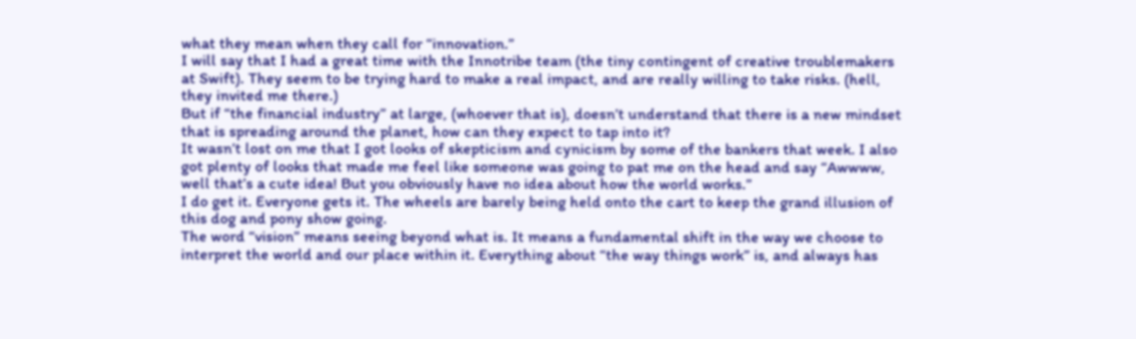what they mean when they call for “innovation.”
I will say that I had a great time with the Innotribe team (the tiny contingent of creative troublemakers at Swift). They seem to be trying hard to make a real impact, and are really willing to take risks. (hell, they invited me there.)
But if “the financial industry” at large, (whoever that is), doesn’t understand that there is a new mindset that is spreading around the planet, how can they expect to tap into it?
It wasn’t lost on me that I got looks of skepticism and cynicism by some of the bankers that week. I also got plenty of looks that made me feel like someone was going to pat me on the head and say “Awwww, well that’s a cute idea! But you obviously have no idea about how the world works.”
I do get it. Everyone gets it. The wheels are barely being held onto the cart to keep the grand illusion of this dog and pony show going.
The word “vision” means seeing beyond what is. It means a fundamental shift in the way we choose to interpret the world and our place within it. Everything about “the way things work” is, and always has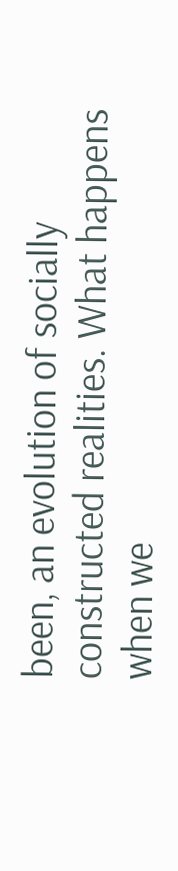been, an evolution of socially constructed realities. What happens when we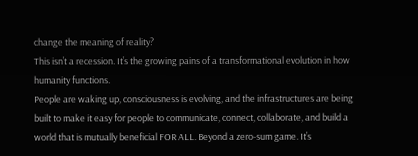change the meaning of reality?
This isn’t a recession. It’s the growing pains of a transformational evolution in how humanity functions.
People are waking up, consciousness is evolving, and the infrastructures are being built to make it easy for people to communicate, connect, collaborate, and build a world that is mutually beneficial FOR ALL. Beyond a zero-sum game. It’s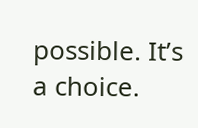possible. It’s a choice.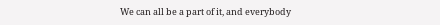We can all be a part of it, and everybody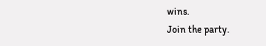wins.
Join the party.